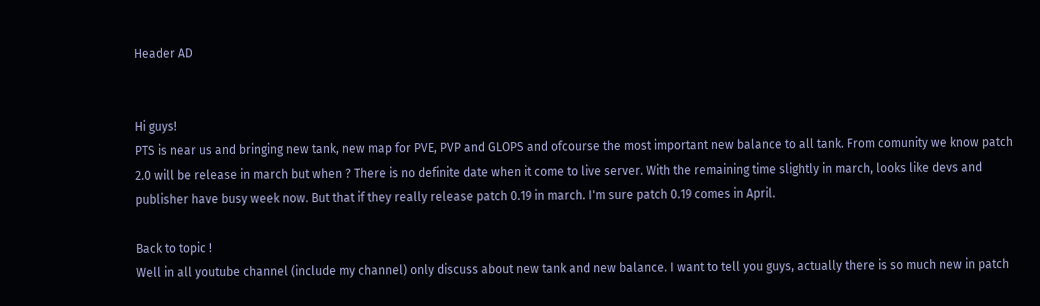Header AD


Hi guys!
PTS is near us and bringing new tank, new map for PVE, PVP and GLOPS and ofcourse the most important new balance to all tank. From comunity we know patch 2.0 will be release in march but when ? There is no definite date when it come to live server. With the remaining time slightly in march, looks like devs and publisher have busy week now. But that if they really release patch 0.19 in march. I'm sure patch 0.19 comes in April.

Back to topic !
Well in all youtube channel (include my channel) only discuss about new tank and new balance. I want to tell you guys, actually there is so much new in patch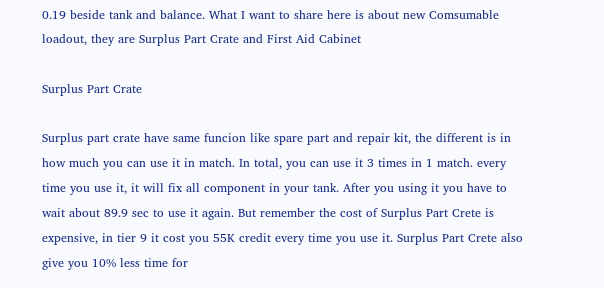0.19 beside tank and balance. What I want to share here is about new Comsumable loadout, they are Surplus Part Crate and First Aid Cabinet

Surplus Part Crate

Surplus part crate have same funcion like spare part and repair kit, the different is in how much you can use it in match. In total, you can use it 3 times in 1 match. every time you use it, it will fix all component in your tank. After you using it you have to wait about 89.9 sec to use it again. But remember the cost of Surplus Part Crete is expensive, in tier 9 it cost you 55K credit every time you use it. Surplus Part Crete also give you 10% less time for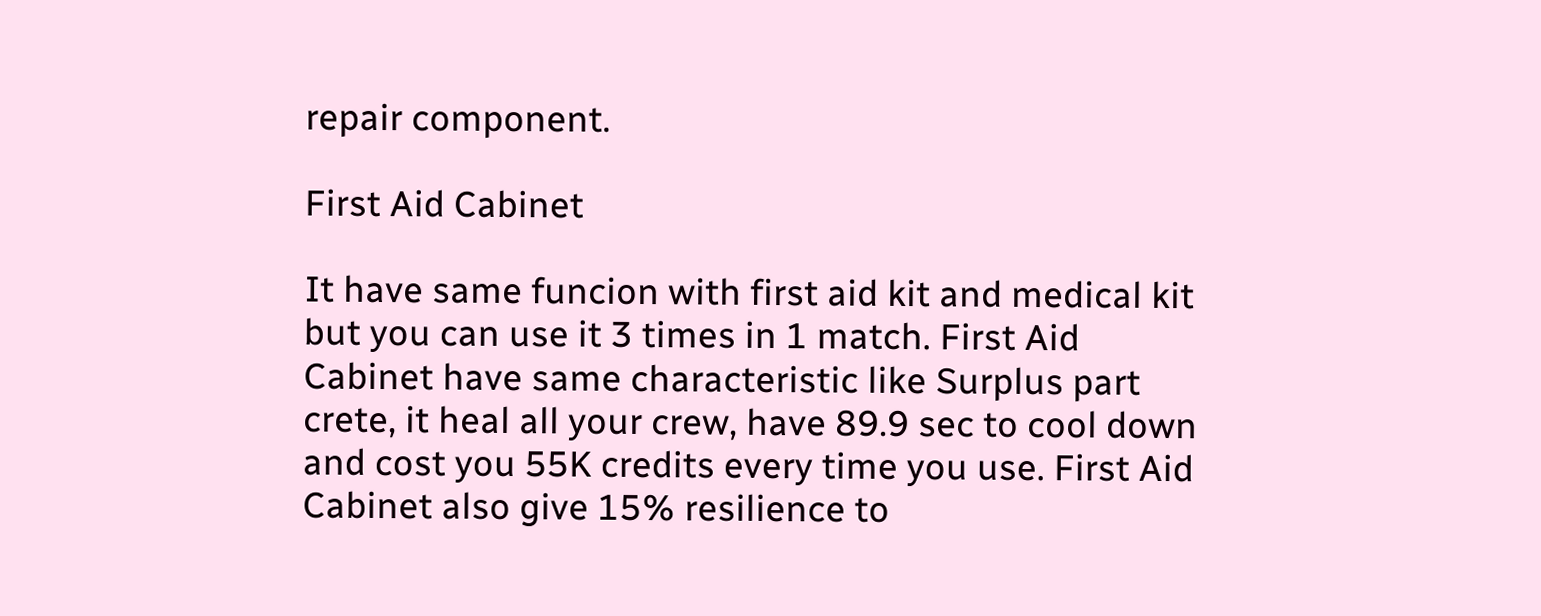repair component.

First Aid Cabinet

It have same funcion with first aid kit and medical kit but you can use it 3 times in 1 match. First Aid Cabinet have same characteristic like Surplus part crete, it heal all your crew, have 89.9 sec to cool down and cost you 55K credits every time you use. First Aid Cabinet also give 15% resilience to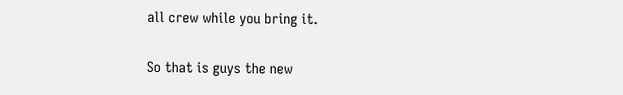all crew while you bring it.

So that is guys the new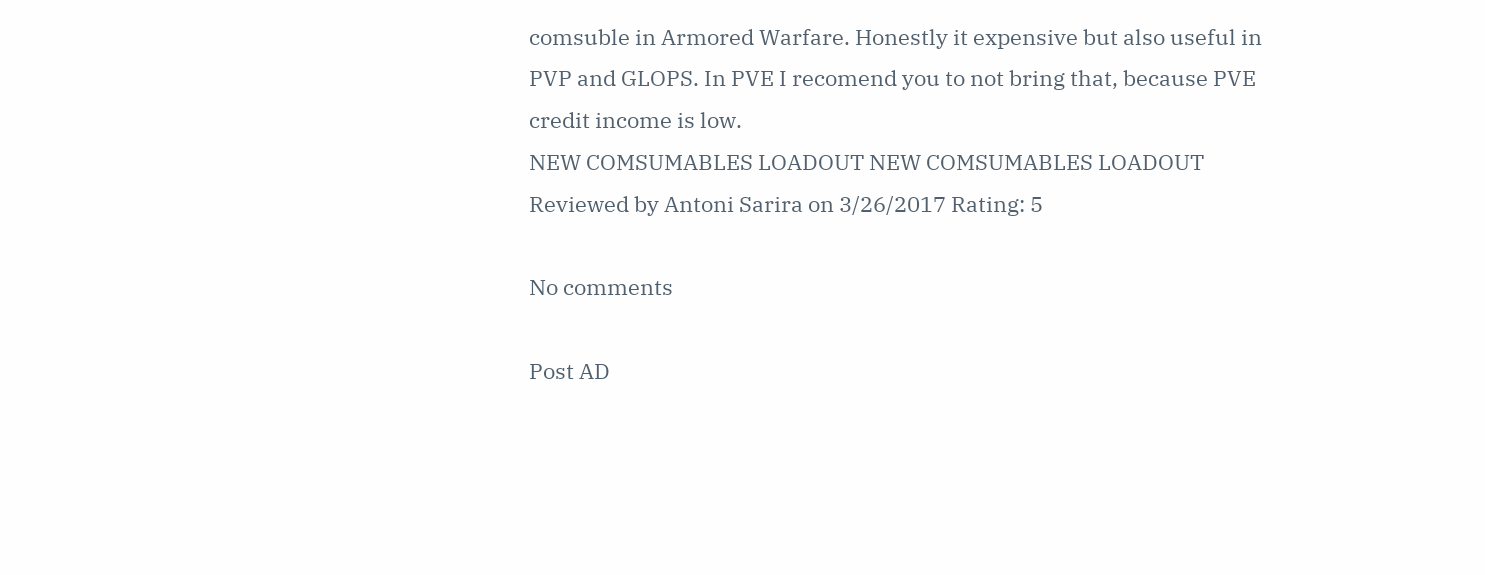comsuble in Armored Warfare. Honestly it expensive but also useful in PVP and GLOPS. In PVE I recomend you to not bring that, because PVE credit income is low.
NEW COMSUMABLES LOADOUT NEW COMSUMABLES LOADOUT Reviewed by Antoni Sarira on 3/26/2017 Rating: 5

No comments

Post AD